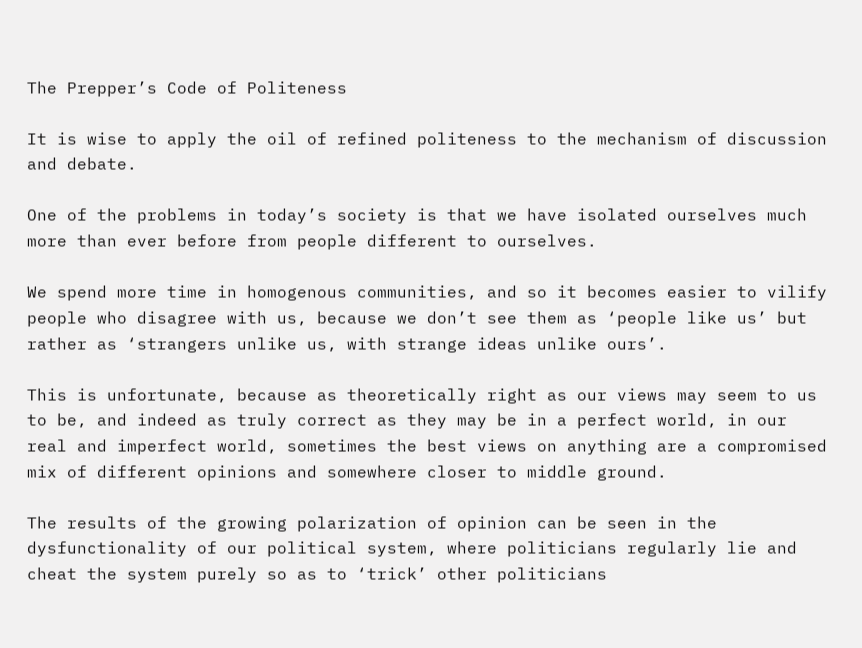The Prepper’s Code of Politeness

It is wise to apply the oil of refined politeness to the mechanism of discussion and debate.

One of the problems in today’s society is that we have isolated ourselves much more than ever before from people different to ourselves.

We spend more time in homogenous communities, and so it becomes easier to vilify people who disagree with us, because we don’t see them as ‘people like us’ but rather as ‘strangers unlike us, with strange ideas unlike ours’.

This is unfortunate, because as theoretically right as our views may seem to us to be, and indeed as truly correct as they may be in a perfect world, in our real and imperfect world, sometimes the best views on anything are a compromised mix of different opinions and somewhere closer to middle ground.

The results of the growing polarization of opinion can be seen in the dysfunctionality of our political system, where politicians regularly lie and cheat the system purely so as to ‘trick’ other politicians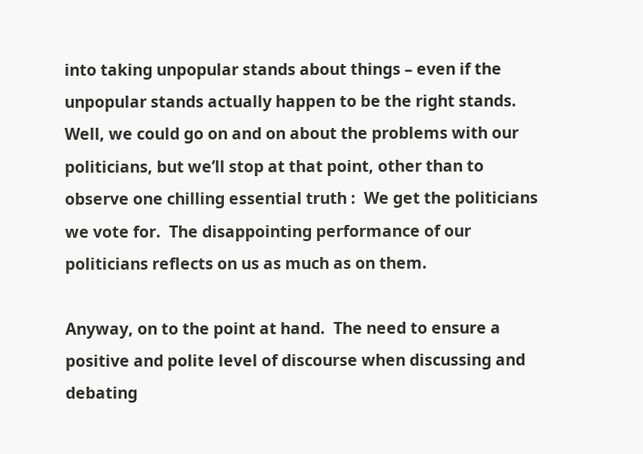into taking unpopular stands about things – even if the unpopular stands actually happen to be the right stands.  Well, we could go on and on about the problems with our politicians, but we’ll stop at that point, other than to observe one chilling essential truth :  We get the politicians we vote for.  The disappointing performance of our politicians reflects on us as much as on them.

Anyway, on to the point at hand.  The need to ensure a positive and polite level of discourse when discussing and debating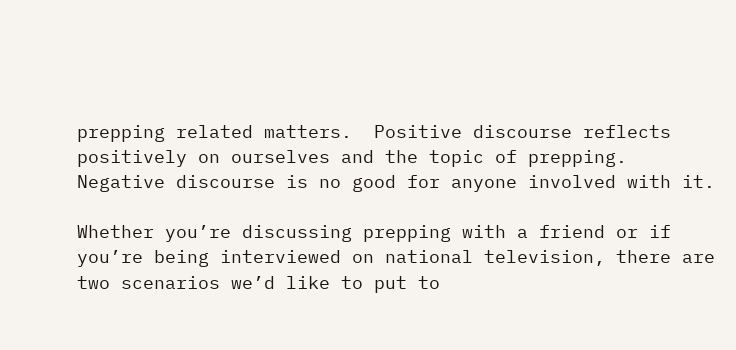prepping related matters.  Positive discourse reflects positively on ourselves and the topic of prepping.  Negative discourse is no good for anyone involved with it.

Whether you’re discussing prepping with a friend or if you’re being interviewed on national television, there are two scenarios we’d like to put to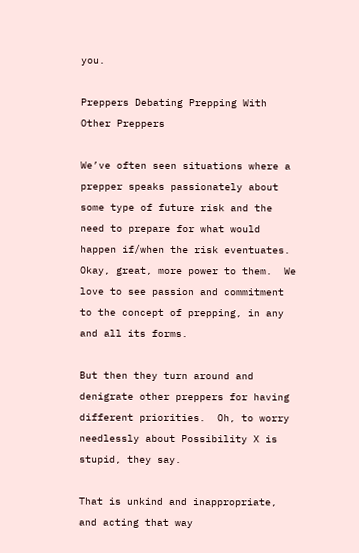you.

Preppers Debating Prepping With Other Preppers

We’ve often seen situations where a prepper speaks passionately about some type of future risk and the need to prepare for what would happen if/when the risk eventuates.  Okay, great, more power to them.  We love to see passion and commitment to the concept of prepping, in any and all its forms.

But then they turn around and denigrate other preppers for having different priorities.  Oh, to worry needlessly about Possibility X is stupid, they say.

That is unkind and inappropriate, and acting that way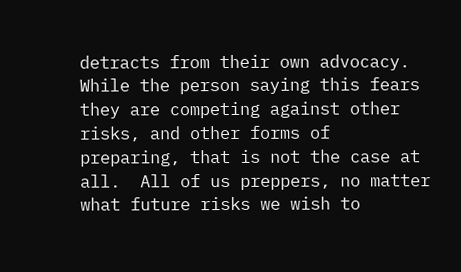detracts from their own advocacy.  While the person saying this fears they are competing against other risks, and other forms of preparing, that is not the case at all.  All of us preppers, no matter what future risks we wish to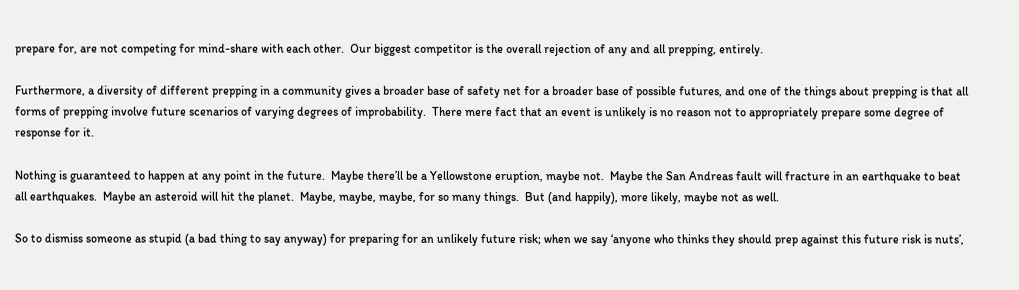prepare for, are not competing for mind-share with each other.  Our biggest competitor is the overall rejection of any and all prepping, entirely.

Furthermore, a diversity of different prepping in a community gives a broader base of safety net for a broader base of possible futures, and one of the things about prepping is that all forms of prepping involve future scenarios of varying degrees of improbability.  There mere fact that an event is unlikely is no reason not to appropriately prepare some degree of response for it.

Nothing is guaranteed to happen at any point in the future.  Maybe there’ll be a Yellowstone eruption, maybe not.  Maybe the San Andreas fault will fracture in an earthquake to beat all earthquakes.  Maybe an asteroid will hit the planet.  Maybe, maybe, maybe, for so many things.  But (and happily), more likely, maybe not as well.

So to dismiss someone as stupid (a bad thing to say anyway) for preparing for an unlikely future risk; when we say ‘anyone who thinks they should prep against this future risk is nuts’,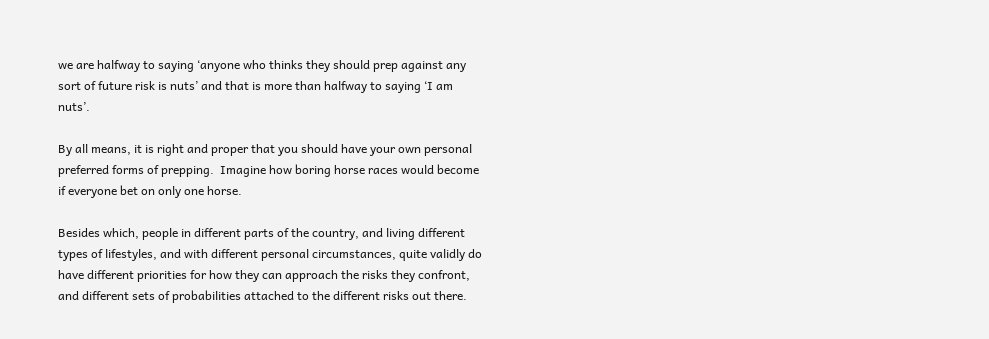we are halfway to saying ‘anyone who thinks they should prep against any sort of future risk is nuts’ and that is more than halfway to saying ‘I am nuts’.

By all means, it is right and proper that you should have your own personal preferred forms of prepping.  Imagine how boring horse races would become if everyone bet on only one horse.

Besides which, people in different parts of the country, and living different types of lifestyles, and with different personal circumstances, quite validly do have different priorities for how they can approach the risks they confront, and different sets of probabilities attached to the different risks out there.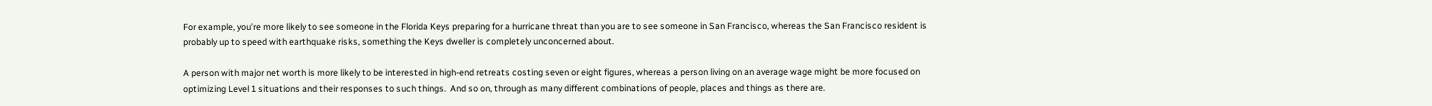For example, you’re more likely to see someone in the Florida Keys preparing for a hurricane threat than you are to see someone in San Francisco, whereas the San Francisco resident is probably up to speed with earthquake risks, something the Keys dweller is completely unconcerned about.

A person with major net worth is more likely to be interested in high-end retreats costing seven or eight figures, whereas a person living on an average wage might be more focused on optimizing Level 1 situations and their responses to such things.  And so on, through as many different combinations of people, places and things as there are.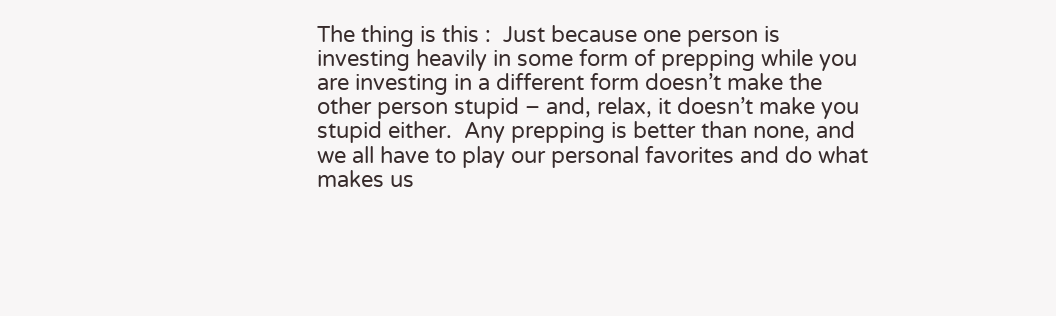The thing is this :  Just because one person is investing heavily in some form of prepping while you are investing in a different form doesn’t make the other person stupid – and, relax, it doesn’t make you stupid either.  Any prepping is better than none, and we all have to play our personal favorites and do what makes us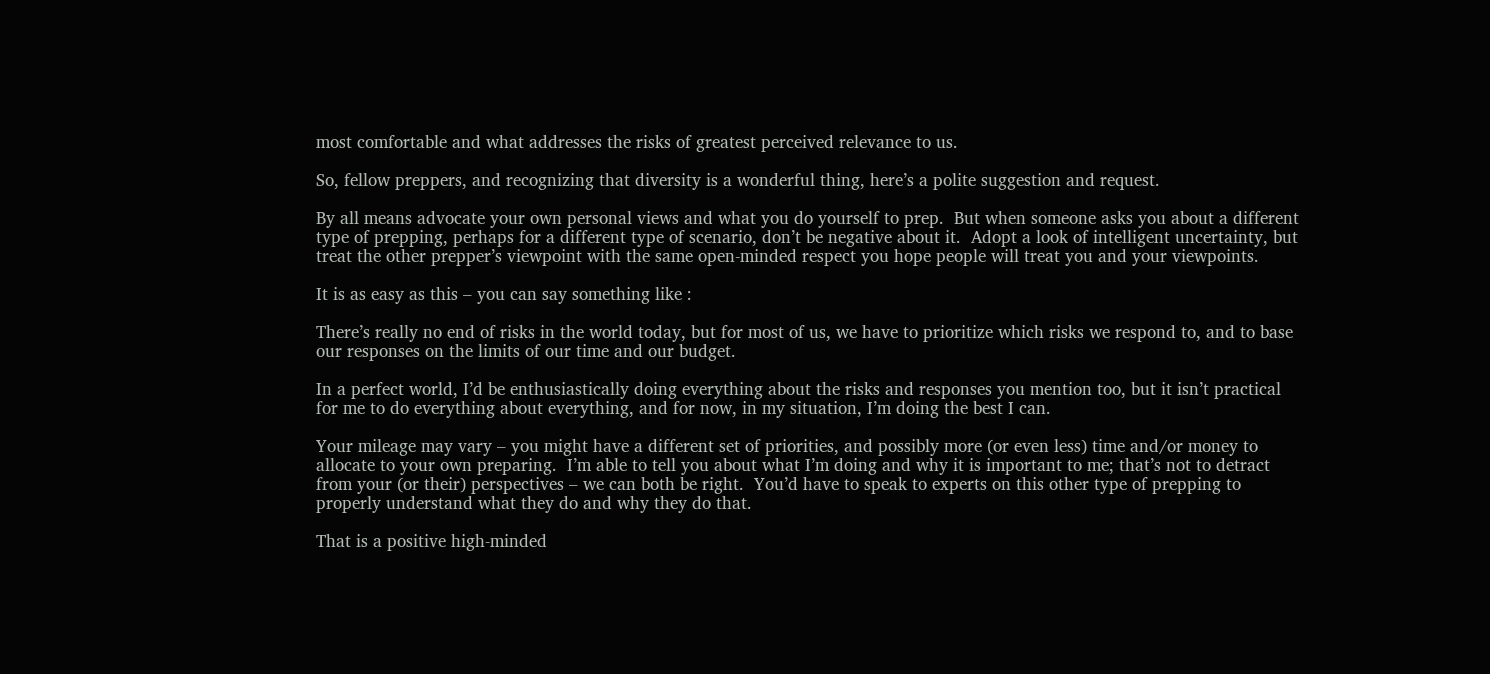most comfortable and what addresses the risks of greatest perceived relevance to us.

So, fellow preppers, and recognizing that diversity is a wonderful thing, here’s a polite suggestion and request.

By all means advocate your own personal views and what you do yourself to prep.  But when someone asks you about a different type of prepping, perhaps for a different type of scenario, don’t be negative about it.  Adopt a look of intelligent uncertainty, but treat the other prepper’s viewpoint with the same open-minded respect you hope people will treat you and your viewpoints.

It is as easy as this – you can say something like :

There’s really no end of risks in the world today, but for most of us, we have to prioritize which risks we respond to, and to base our responses on the limits of our time and our budget.

In a perfect world, I’d be enthusiastically doing everything about the risks and responses you mention too, but it isn’t practical for me to do everything about everything, and for now, in my situation, I’m doing the best I can.

Your mileage may vary – you might have a different set of priorities, and possibly more (or even less) time and/or money to allocate to your own preparing.  I’m able to tell you about what I’m doing and why it is important to me; that’s not to detract from your (or their) perspectives – we can both be right.  You’d have to speak to experts on this other type of prepping to properly understand what they do and why they do that.

That is a positive high-minded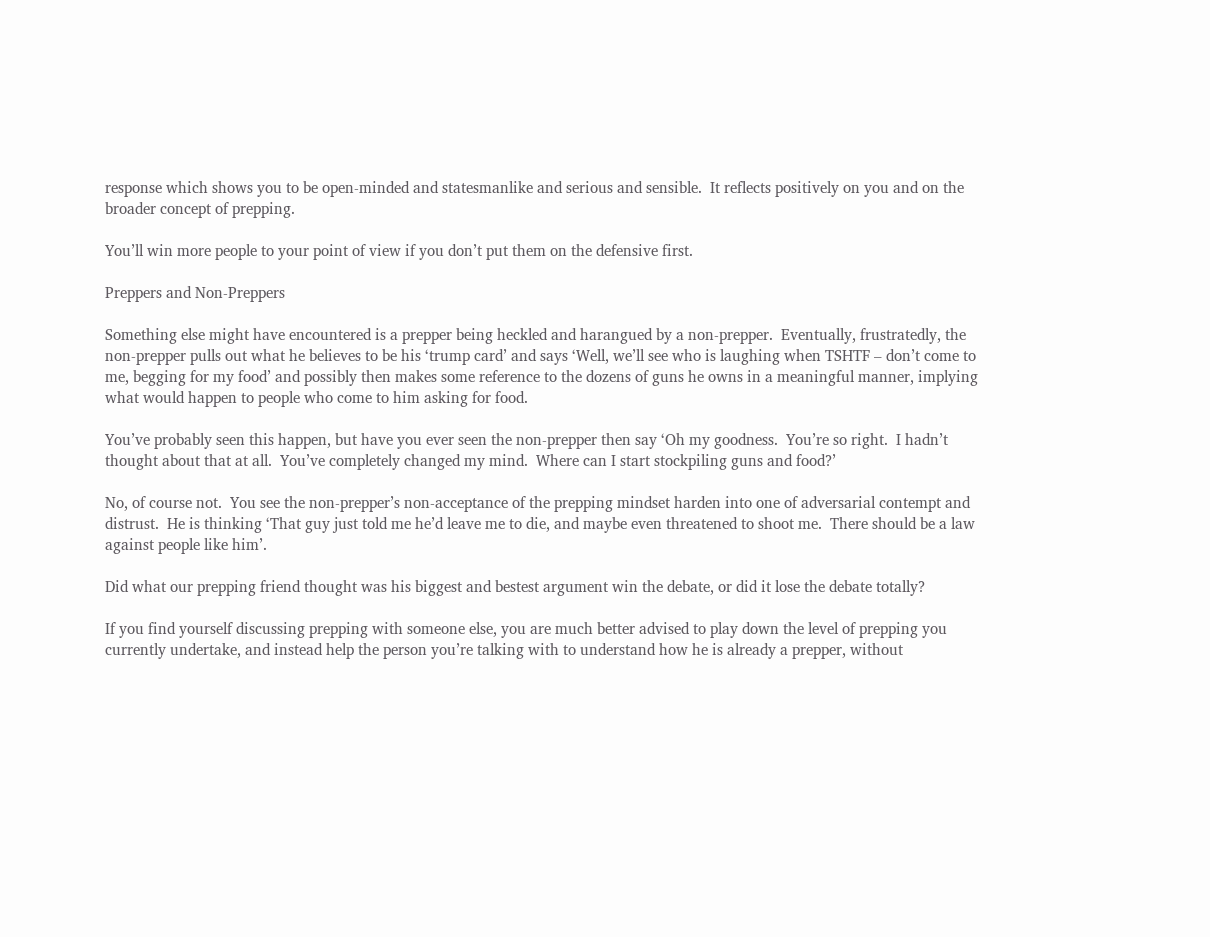response which shows you to be open-minded and statesmanlike and serious and sensible.  It reflects positively on you and on the broader concept of prepping.

You’ll win more people to your point of view if you don’t put them on the defensive first.

Preppers and Non-Preppers

Something else might have encountered is a prepper being heckled and harangued by a non-prepper.  Eventually, frustratedly, the non-prepper pulls out what he believes to be his ‘trump card’ and says ‘Well, we’ll see who is laughing when TSHTF – don’t come to me, begging for my food’ and possibly then makes some reference to the dozens of guns he owns in a meaningful manner, implying what would happen to people who come to him asking for food.

You’ve probably seen this happen, but have you ever seen the non-prepper then say ‘Oh my goodness.  You’re so right.  I hadn’t thought about that at all.  You’ve completely changed my mind.  Where can I start stockpiling guns and food?’

No, of course not.  You see the non-prepper’s non-acceptance of the prepping mindset harden into one of adversarial contempt and distrust.  He is thinking ‘That guy just told me he’d leave me to die, and maybe even threatened to shoot me.  There should be a law against people like him’.

Did what our prepping friend thought was his biggest and bestest argument win the debate, or did it lose the debate totally?

If you find yourself discussing prepping with someone else, you are much better advised to play down the level of prepping you currently undertake, and instead help the person you’re talking with to understand how he is already a prepper, without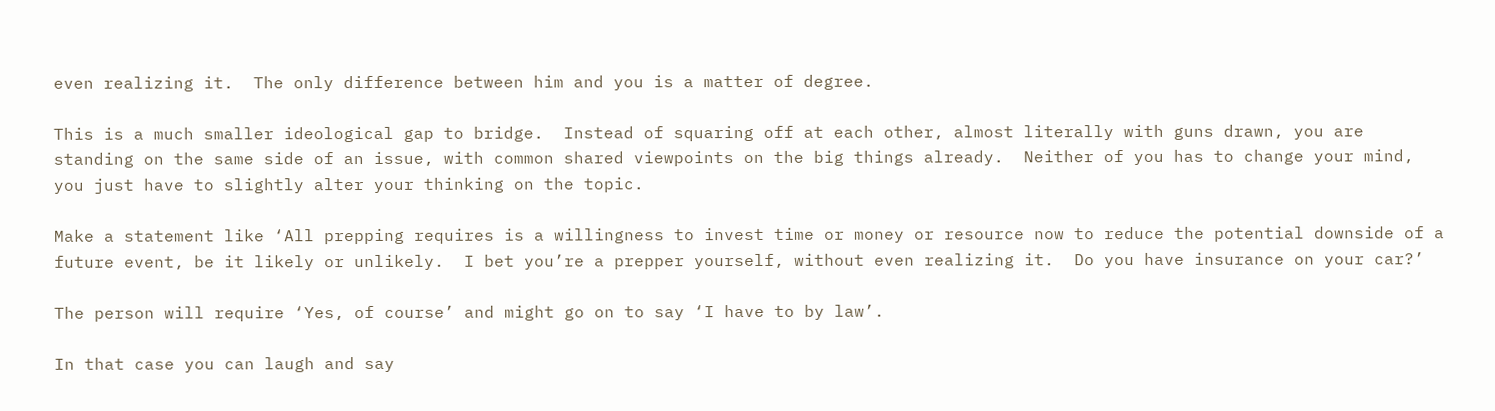even realizing it.  The only difference between him and you is a matter of degree.

This is a much smaller ideological gap to bridge.  Instead of squaring off at each other, almost literally with guns drawn, you are standing on the same side of an issue, with common shared viewpoints on the big things already.  Neither of you has to change your mind, you just have to slightly alter your thinking on the topic.

Make a statement like ‘All prepping requires is a willingness to invest time or money or resource now to reduce the potential downside of a future event, be it likely or unlikely.  I bet you’re a prepper yourself, without even realizing it.  Do you have insurance on your car?’

The person will require ‘Yes, of course’ and might go on to say ‘I have to by law’.

In that case you can laugh and say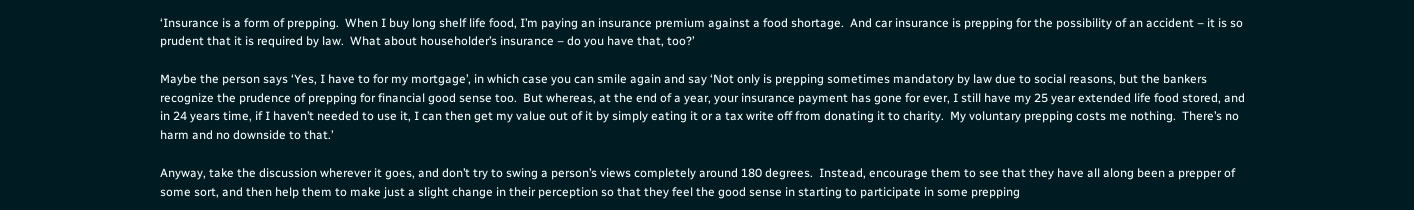‘Insurance is a form of prepping.  When I buy long shelf life food, I’m paying an insurance premium against a food shortage.  And car insurance is prepping for the possibility of an accident – it is so prudent that it is required by law.  What about householder’s insurance – do you have that, too?’

Maybe the person says ‘Yes, I have to for my mortgage’, in which case you can smile again and say ‘Not only is prepping sometimes mandatory by law due to social reasons, but the bankers recognize the prudence of prepping for financial good sense too.  But whereas, at the end of a year, your insurance payment has gone for ever, I still have my 25 year extended life food stored, and in 24 years time, if I haven’t needed to use it, I can then get my value out of it by simply eating it or a tax write off from donating it to charity.  My voluntary prepping costs me nothing.  There’s no harm and no downside to that.’

Anyway, take the discussion wherever it goes, and don’t try to swing a person’s views completely around 180 degrees.  Instead, encourage them to see that they have all along been a prepper of some sort, and then help them to make just a slight change in their perception so that they feel the good sense in starting to participate in some prepping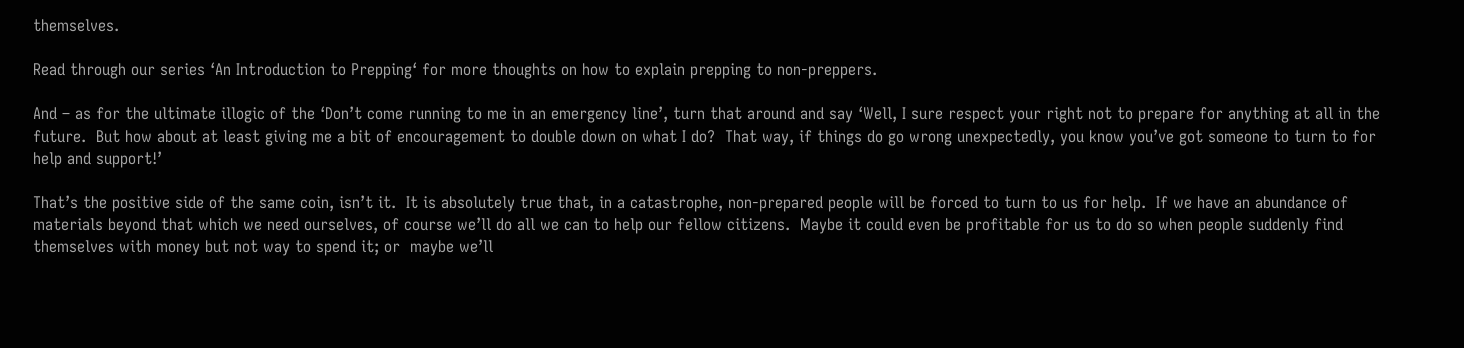themselves.

Read through our series ‘An Introduction to Prepping‘ for more thoughts on how to explain prepping to non-preppers.

And – as for the ultimate illogic of the ‘Don’t come running to me in an emergency line’, turn that around and say ‘Well, I sure respect your right not to prepare for anything at all in the future.  But how about at least giving me a bit of encouragement to double down on what I do?  That way, if things do go wrong unexpectedly, you know you’ve got someone to turn to for help and support!’

That’s the positive side of the same coin, isn’t it.  It is absolutely true that, in a catastrophe, non-prepared people will be forced to turn to us for help.  If we have an abundance of materials beyond that which we need ourselves, of course we’ll do all we can to help our fellow citizens.  Maybe it could even be profitable for us to do so when people suddenly find themselves with money but not way to spend it; or  maybe we’ll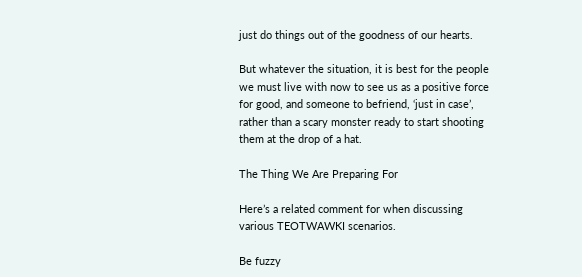just do things out of the goodness of our hearts.

But whatever the situation, it is best for the people we must live with now to see us as a positive force for good, and someone to befriend, ‘just in case’, rather than a scary monster ready to start shooting them at the drop of a hat.

The Thing We Are Preparing For

Here’s a related comment for when discussing various TEOTWAWKI scenarios.

Be fuzzy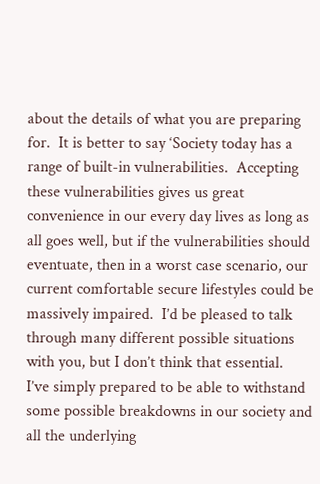about the details of what you are preparing for.  It is better to say ‘Society today has a range of built-in vulnerabilities.  Accepting these vulnerabilities gives us great convenience in our every day lives as long as all goes well, but if the vulnerabilities should eventuate, then in a worst case scenario, our current comfortable secure lifestyles could be massively impaired.  I’d be pleased to talk through many different possible situations with you, but I don’t think that essential.  I’ve simply prepared to be able to withstand some possible breakdowns in our society and all the underlying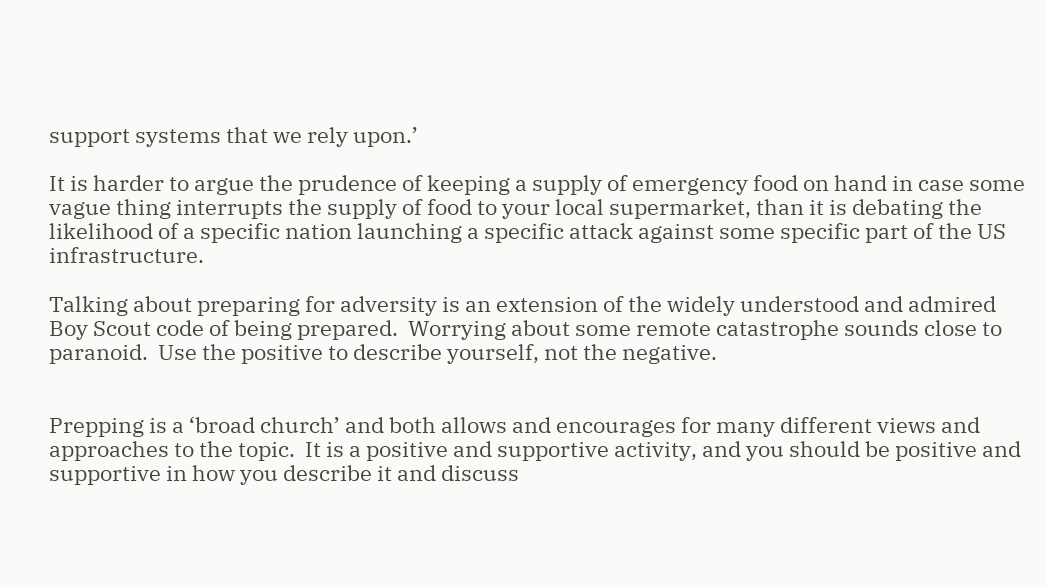support systems that we rely upon.’

It is harder to argue the prudence of keeping a supply of emergency food on hand in case some vague thing interrupts the supply of food to your local supermarket, than it is debating the likelihood of a specific nation launching a specific attack against some specific part of the US infrastructure.

Talking about preparing for adversity is an extension of the widely understood and admired Boy Scout code of being prepared.  Worrying about some remote catastrophe sounds close to paranoid.  Use the positive to describe yourself, not the negative.


Prepping is a ‘broad church’ and both allows and encourages for many different views and approaches to the topic.  It is a positive and supportive activity, and you should be positive and supportive in how you describe it and discuss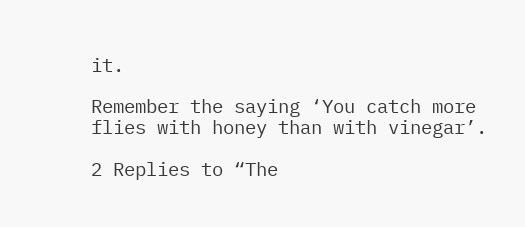it.

Remember the saying ‘You catch more flies with honey than with vinegar’.

2 Replies to “The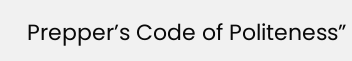Prepper’s Code of Politeness”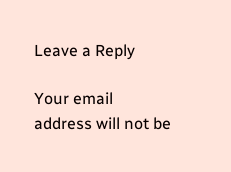Leave a Reply

Your email address will not be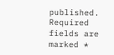published. Required fields are marked *